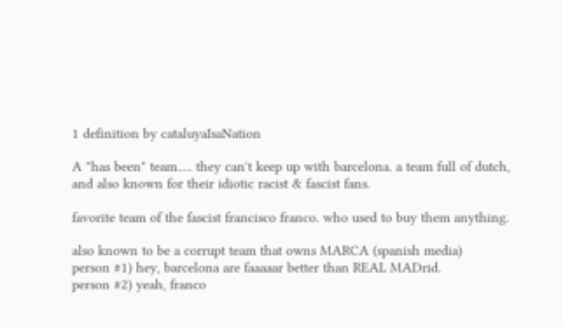1 definition by cataluyaIsaNation

A "has been" team..... they can't keep up with barcelona. a team full of dutch, and also known for their idiotic racist & fascist fans.

favorite team of the fascist francisco franco. who used to buy them anything.

also known to be a corrupt team that owns MARCA (spanish media)
person #1) hey, barcelona are faaaaar better than REAL MADrid.
person #2) yeah, franco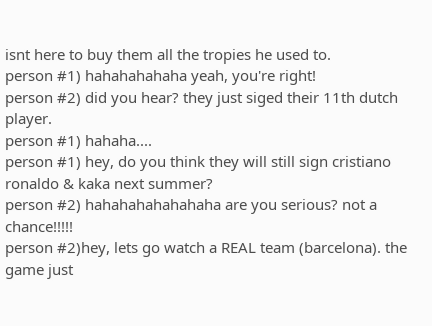isnt here to buy them all the tropies he used to.
person #1) hahahahahaha yeah, you're right!
person #2) did you hear? they just siged their 11th dutch player.
person #1) hahaha....
person #1) hey, do you think they will still sign cristiano ronaldo & kaka next summer?
person #2) hahahahahahahaha are you serious? not a chance!!!!!
person #2)hey, lets go watch a REAL team (barcelona). the game just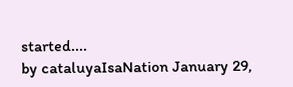started....
by cataluyaIsaNation January 29,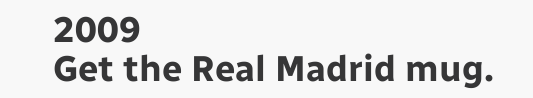2009
Get the Real Madrid mug.